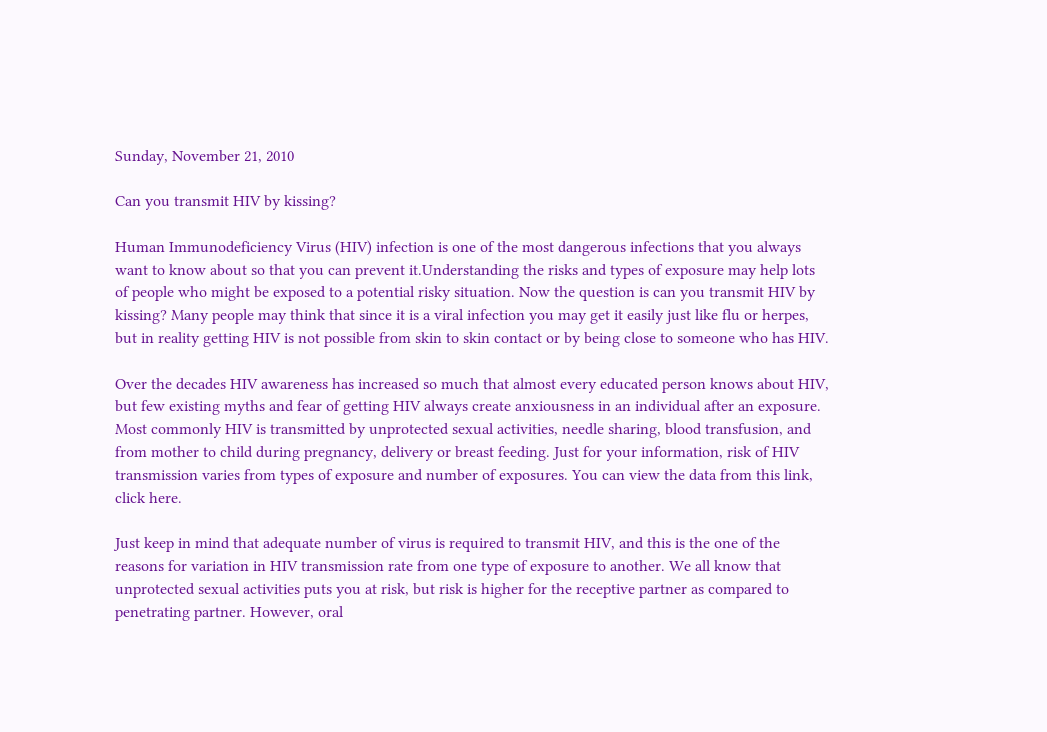Sunday, November 21, 2010

Can you transmit HIV by kissing?

Human Immunodeficiency Virus (HIV) infection is one of the most dangerous infections that you always want to know about so that you can prevent it.Understanding the risks and types of exposure may help lots of people who might be exposed to a potential risky situation. Now the question is can you transmit HIV by kissing? Many people may think that since it is a viral infection you may get it easily just like flu or herpes, but in reality getting HIV is not possible from skin to skin contact or by being close to someone who has HIV.

Over the decades HIV awareness has increased so much that almost every educated person knows about HIV, but few existing myths and fear of getting HIV always create anxiousness in an individual after an exposure. Most commonly HIV is transmitted by unprotected sexual activities, needle sharing, blood transfusion, and from mother to child during pregnancy, delivery or breast feeding. Just for your information, risk of HIV transmission varies from types of exposure and number of exposures. You can view the data from this link, click here.

Just keep in mind that adequate number of virus is required to transmit HIV, and this is the one of the reasons for variation in HIV transmission rate from one type of exposure to another. We all know that unprotected sexual activities puts you at risk, but risk is higher for the receptive partner as compared to penetrating partner. However, oral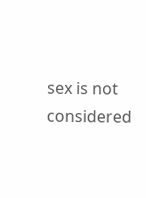sex is not considered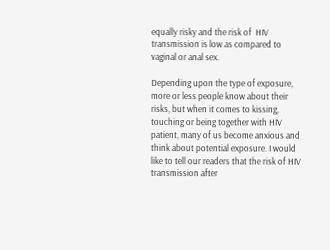equally risky and the risk of  HIV transmission is low as compared to vaginal or anal sex.

Depending upon the type of exposure, more or less people know about their risks, but when it comes to kissing, touching or being together with HIV patient, many of us become anxious and think about potential exposure. I would like to tell our readers that the risk of HIV transmission after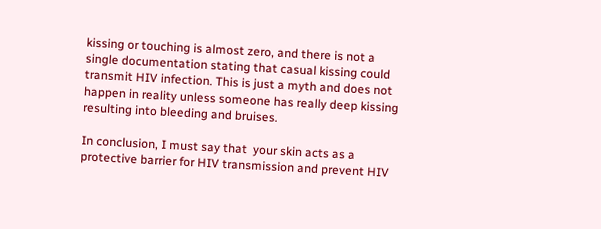kissing or touching is almost zero, and there is not a single documentation stating that casual kissing could transmit HIV infection. This is just a myth and does not happen in reality unless someone has really deep kissing resulting into bleeding and bruises.

In conclusion, I must say that  your skin acts as a protective barrier for HIV transmission and prevent HIV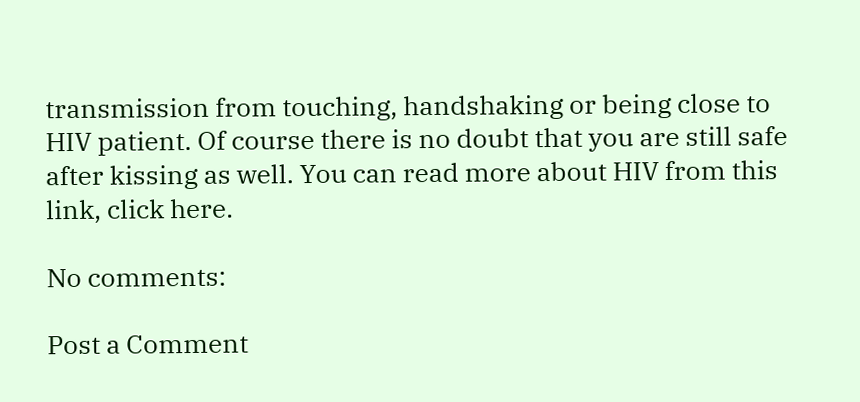transmission from touching, handshaking or being close to HIV patient. Of course there is no doubt that you are still safe after kissing as well. You can read more about HIV from this link, click here.

No comments:

Post a Comment